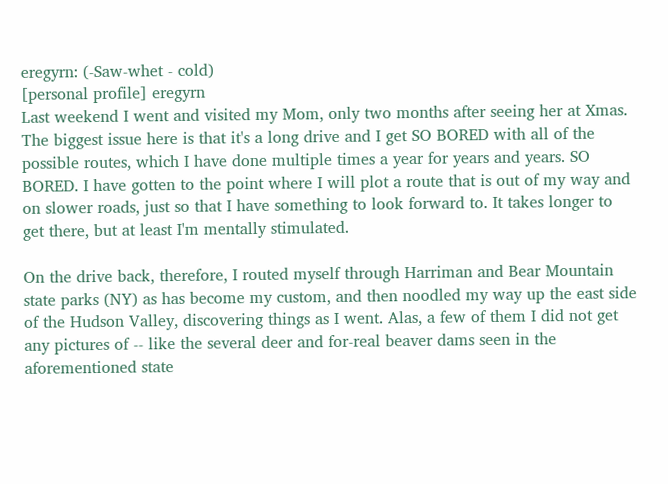eregyrn: (-Saw-whet - cold)
[personal profile] eregyrn
Last weekend I went and visited my Mom, only two months after seeing her at Xmas. The biggest issue here is that it's a long drive and I get SO BORED with all of the possible routes, which I have done multiple times a year for years and years. SO BORED. I have gotten to the point where I will plot a route that is out of my way and on slower roads, just so that I have something to look forward to. It takes longer to get there, but at least I'm mentally stimulated.

On the drive back, therefore, I routed myself through Harriman and Bear Mountain state parks (NY) as has become my custom, and then noodled my way up the east side of the Hudson Valley, discovering things as I went. Alas, a few of them I did not get any pictures of -- like the several deer and for-real beaver dams seen in the aforementioned state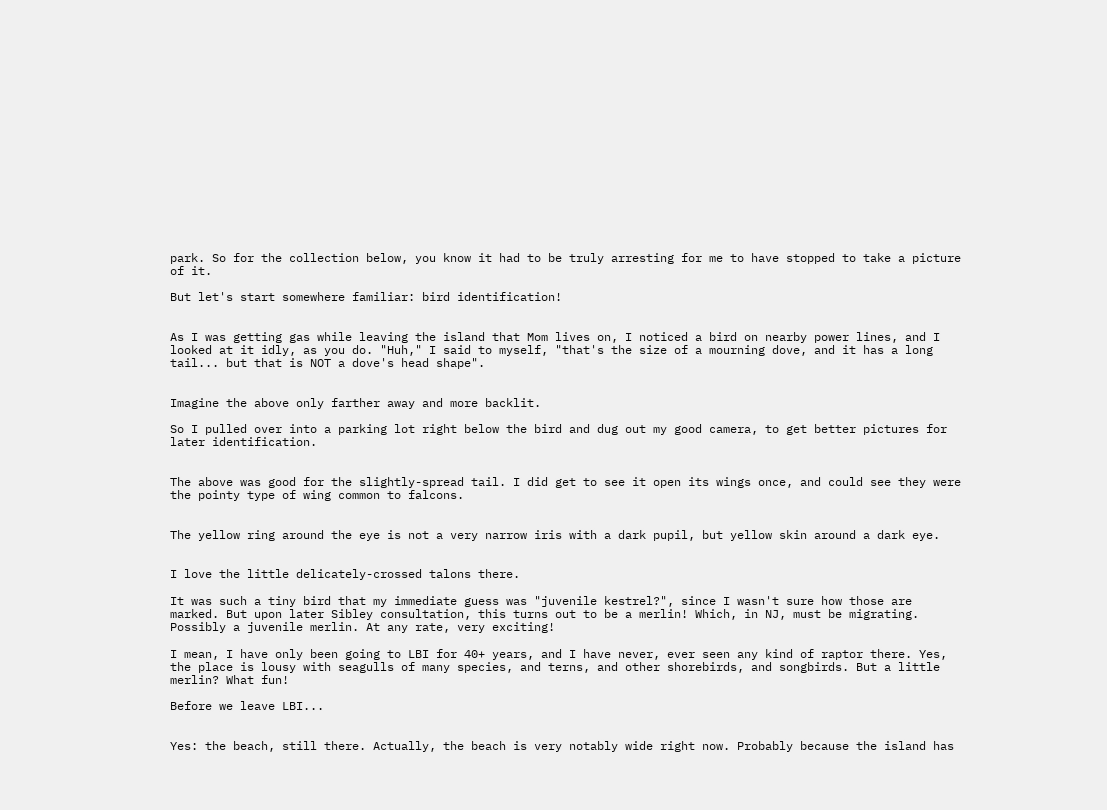park. So for the collection below, you know it had to be truly arresting for me to have stopped to take a picture of it.

But let's start somewhere familiar: bird identification!


As I was getting gas while leaving the island that Mom lives on, I noticed a bird on nearby power lines, and I looked at it idly, as you do. "Huh," I said to myself, "that's the size of a mourning dove, and it has a long tail... but that is NOT a dove's head shape".


Imagine the above only farther away and more backlit.

So I pulled over into a parking lot right below the bird and dug out my good camera, to get better pictures for later identification.


The above was good for the slightly-spread tail. I did get to see it open its wings once, and could see they were the pointy type of wing common to falcons.


The yellow ring around the eye is not a very narrow iris with a dark pupil, but yellow skin around a dark eye.


I love the little delicately-crossed talons there.

It was such a tiny bird that my immediate guess was "juvenile kestrel?", since I wasn't sure how those are marked. But upon later Sibley consultation, this turns out to be a merlin! Which, in NJ, must be migrating. Possibly a juvenile merlin. At any rate, very exciting!

I mean, I have only been going to LBI for 40+ years, and I have never, ever seen any kind of raptor there. Yes, the place is lousy with seagulls of many species, and terns, and other shorebirds, and songbirds. But a little merlin? What fun!

Before we leave LBI...


Yes: the beach, still there. Actually, the beach is very notably wide right now. Probably because the island has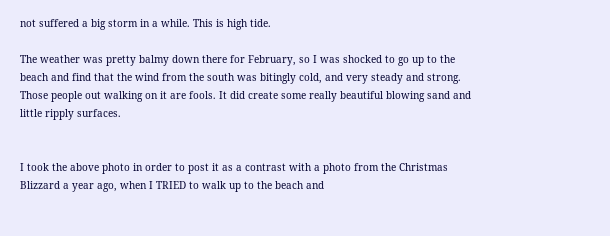not suffered a big storm in a while. This is high tide.

The weather was pretty balmy down there for February, so I was shocked to go up to the beach and find that the wind from the south was bitingly cold, and very steady and strong. Those people out walking on it are fools. It did create some really beautiful blowing sand and little ripply surfaces.


I took the above photo in order to post it as a contrast with a photo from the Christmas Blizzard a year ago, when I TRIED to walk up to the beach and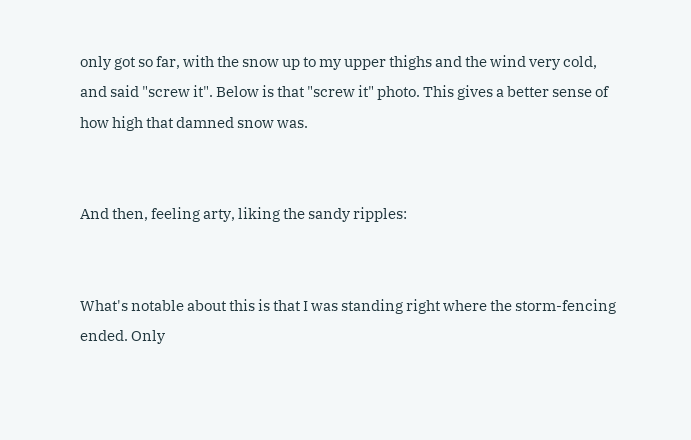only got so far, with the snow up to my upper thighs and the wind very cold, and said "screw it". Below is that "screw it" photo. This gives a better sense of how high that damned snow was.


And then, feeling arty, liking the sandy ripples:


What's notable about this is that I was standing right where the storm-fencing ended. Only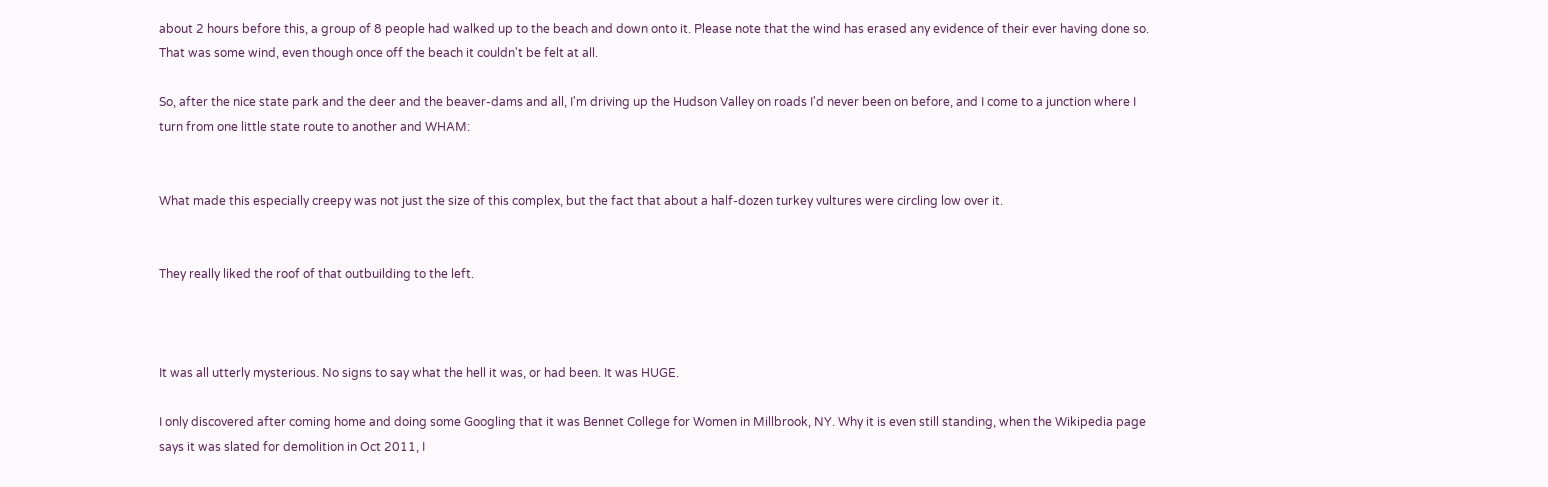about 2 hours before this, a group of 8 people had walked up to the beach and down onto it. Please note that the wind has erased any evidence of their ever having done so. That was some wind, even though once off the beach it couldn't be felt at all.

So, after the nice state park and the deer and the beaver-dams and all, I'm driving up the Hudson Valley on roads I'd never been on before, and I come to a junction where I turn from one little state route to another and WHAM:


What made this especially creepy was not just the size of this complex, but the fact that about a half-dozen turkey vultures were circling low over it.


They really liked the roof of that outbuilding to the left.



It was all utterly mysterious. No signs to say what the hell it was, or had been. It was HUGE.

I only discovered after coming home and doing some Googling that it was Bennet College for Women in Millbrook, NY. Why it is even still standing, when the Wikipedia page says it was slated for demolition in Oct 2011, I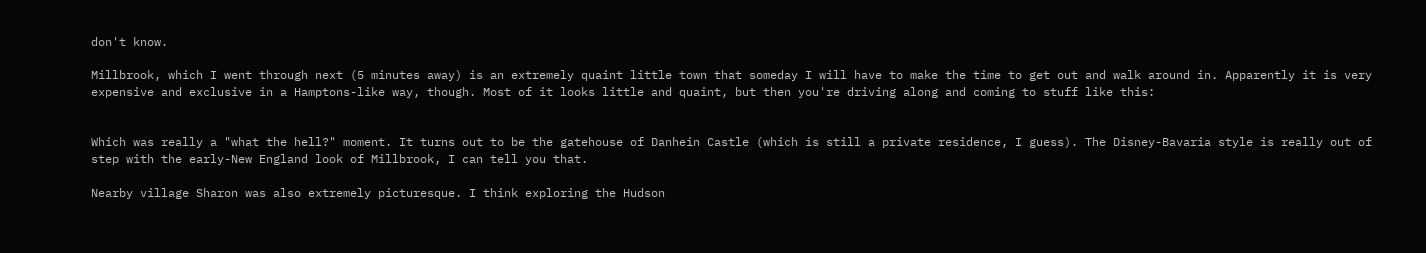don't know.

Millbrook, which I went through next (5 minutes away) is an extremely quaint little town that someday I will have to make the time to get out and walk around in. Apparently it is very expensive and exclusive in a Hamptons-like way, though. Most of it looks little and quaint, but then you're driving along and coming to stuff like this:


Which was really a "what the hell?" moment. It turns out to be the gatehouse of Danhein Castle (which is still a private residence, I guess). The Disney-Bavaria style is really out of step with the early-New England look of Millbrook, I can tell you that.

Nearby village Sharon was also extremely picturesque. I think exploring the Hudson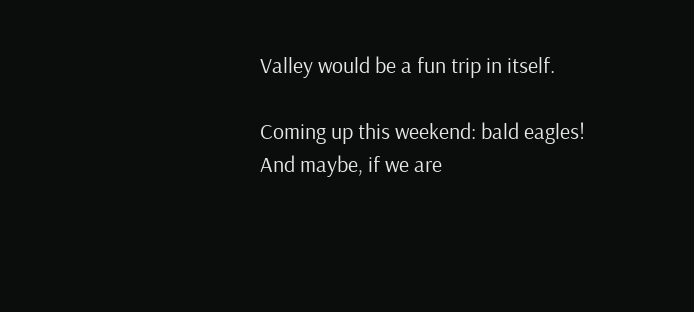Valley would be a fun trip in itself.

Coming up this weekend: bald eagles! And maybe, if we are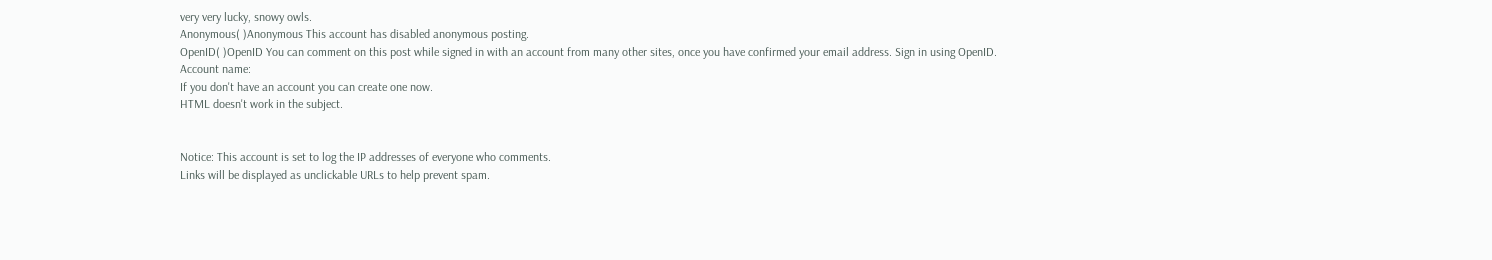very very lucky, snowy owls.
Anonymous( )Anonymous This account has disabled anonymous posting.
OpenID( )OpenID You can comment on this post while signed in with an account from many other sites, once you have confirmed your email address. Sign in using OpenID.
Account name:
If you don't have an account you can create one now.
HTML doesn't work in the subject.


Notice: This account is set to log the IP addresses of everyone who comments.
Links will be displayed as unclickable URLs to help prevent spam.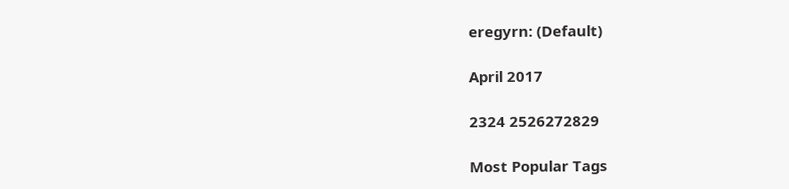eregyrn: (Default)

April 2017

2324 2526272829

Most Popular Tags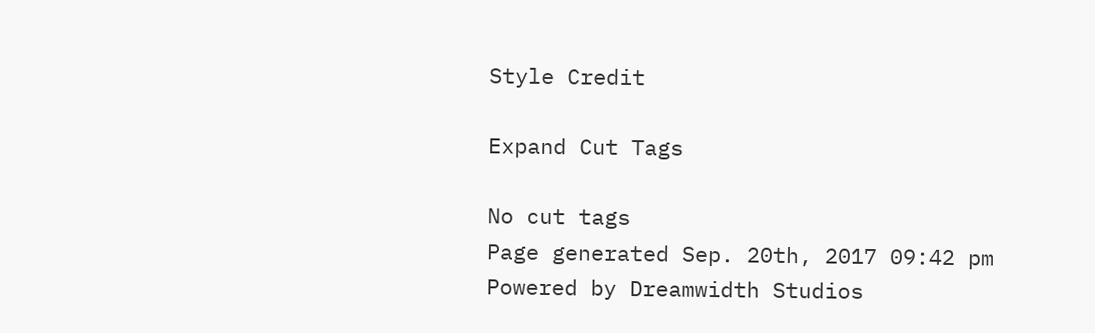Style Credit

Expand Cut Tags

No cut tags
Page generated Sep. 20th, 2017 09:42 pm
Powered by Dreamwidth Studios